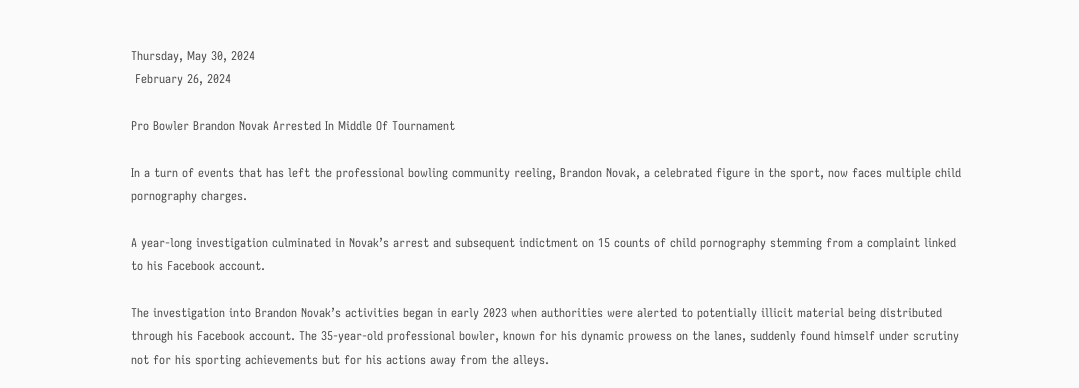Thursday, May 30, 2024
 February 26, 2024

Pro Bowler Brandon Novak Arrested In Middle Of Tournament

In a turn of events that has left the professional bowling community reeling, Brandon Novak, a celebrated figure in the sport, now faces multiple child pornography charges.

A year-long investigation culminated in Novak’s arrest and subsequent indictment on 15 counts of child pornography stemming from a complaint linked to his Facebook account.

The investigation into Brandon Novak’s activities began in early 2023 when authorities were alerted to potentially illicit material being distributed through his Facebook account. The 35-year-old professional bowler, known for his dynamic prowess on the lanes, suddenly found himself under scrutiny not for his sporting achievements but for his actions away from the alleys.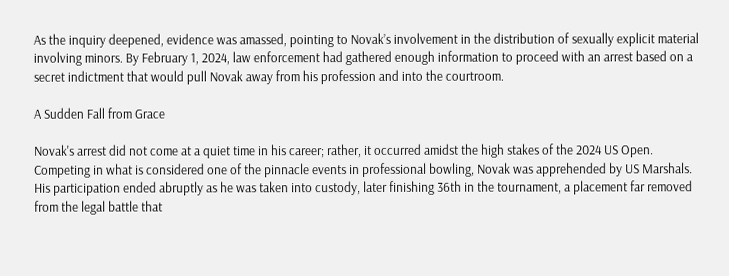As the inquiry deepened, evidence was amassed, pointing to Novak’s involvement in the distribution of sexually explicit material involving minors. By February 1, 2024, law enforcement had gathered enough information to proceed with an arrest based on a secret indictment that would pull Novak away from his profession and into the courtroom.

A Sudden Fall from Grace

Novak's arrest did not come at a quiet time in his career; rather, it occurred amidst the high stakes of the 2024 US Open. Competing in what is considered one of the pinnacle events in professional bowling, Novak was apprehended by US Marshals. His participation ended abruptly as he was taken into custody, later finishing 36th in the tournament, a placement far removed from the legal battle that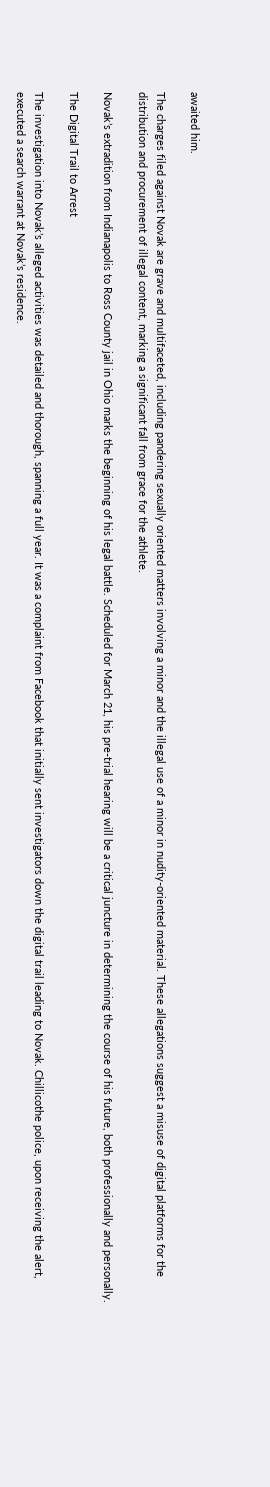awaited him.

The charges filed against Novak are grave and multifaceted, including pandering sexually oriented matters involving a minor and the illegal use of a minor in nudity-oriented material. These allegations suggest a misuse of digital platforms for the distribution and procurement of illegal content, marking a significant fall from grace for the athlete.

Novak’s extradition from Indianapolis to Ross County jail in Ohio marks the beginning of his legal battle. Scheduled for March 21, his pre-trial hearing will be a critical juncture in determining the course of his future, both professionally and personally.

The Digital Trail to Arrest

The investigation into Novak’s alleged activities was detailed and thorough, spanning a full year. It was a complaint from Facebook that initially sent investigators down the digital trail leading to Novak. Chillicothe police, upon receiving the alert, executed a search warrant at Novak’s residence.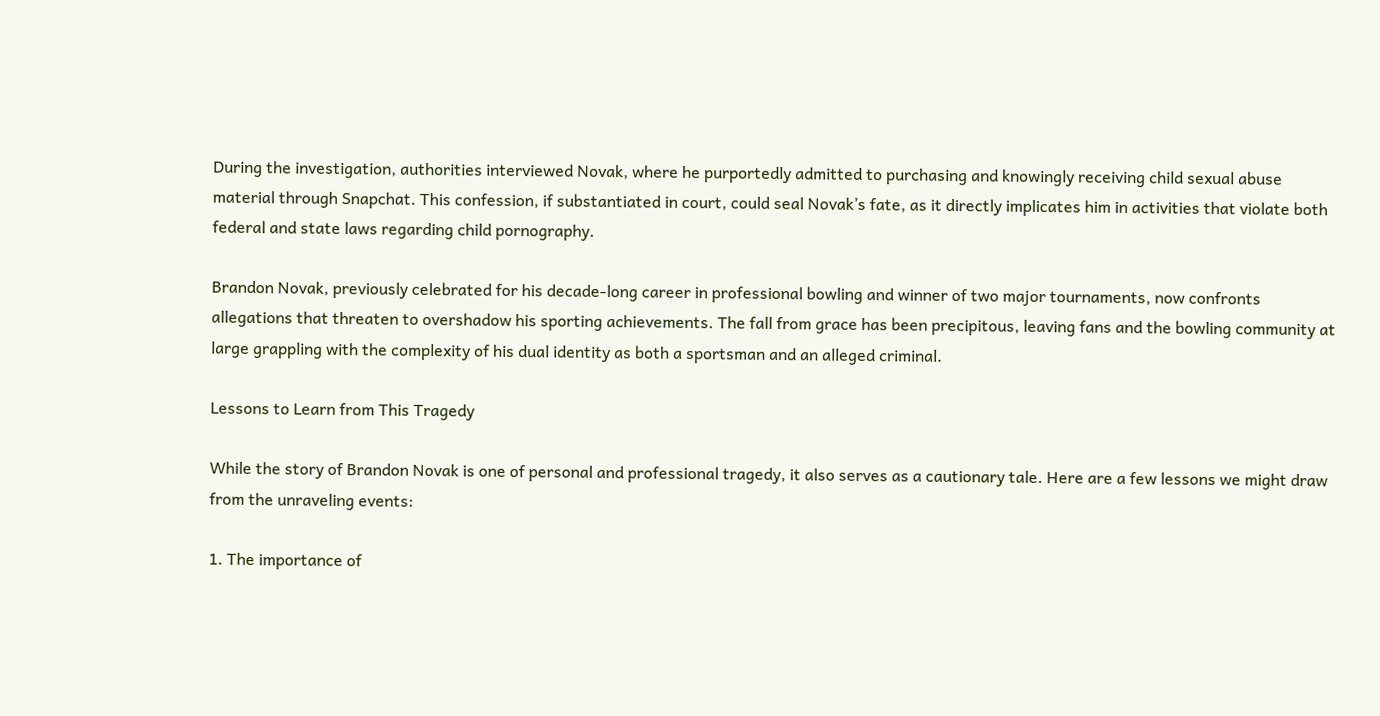During the investigation, authorities interviewed Novak, where he purportedly admitted to purchasing and knowingly receiving child sexual abuse material through Snapchat. This confession, if substantiated in court, could seal Novak’s fate, as it directly implicates him in activities that violate both federal and state laws regarding child pornography.

Brandon Novak, previously celebrated for his decade-long career in professional bowling and winner of two major tournaments, now confronts allegations that threaten to overshadow his sporting achievements. The fall from grace has been precipitous, leaving fans and the bowling community at large grappling with the complexity of his dual identity as both a sportsman and an alleged criminal.

Lessons to Learn from This Tragedy

While the story of Brandon Novak is one of personal and professional tragedy, it also serves as a cautionary tale. Here are a few lessons we might draw from the unraveling events:

1. The importance of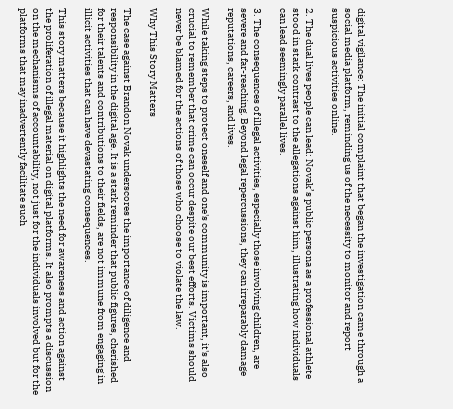digital vigilance: The initial complaint that began the investigation came through a social media platform, reminding us of the necessity to monitor and report suspicious activities online.

2. The dual lives people can lead: Novak’s public persona as a professional athlete stood in stark contrast to the allegations against him, illustrating how individuals can lead seemingly parallel lives.

3. The consequences of illegal activities, especially those involving children, are severe and far-reaching. Beyond legal repercussions, they can irreparably damage reputations, careers, and lives.

While taking steps to protect oneself and one's community is important, it's also crucial to remember that crime can occur despite our best efforts. Victims should never be blamed for the actions of those who choose to violate the law.

Why This Story Matters

The case against Brandon Novak underscores the importance of diligence and responsibility in the digital age. It is a stark reminder that public figures, cherished for their talents and contributions to their fields, are not immune from engaging in illicit activities that can have devastating consequences.

This story matters because it highlights the need for awareness and action against the proliferation of illegal material on digital platforms. It also prompts a discussion on the mechanisms of accountability, not just for the individuals involved but for the platforms that may inadvertently facilitate such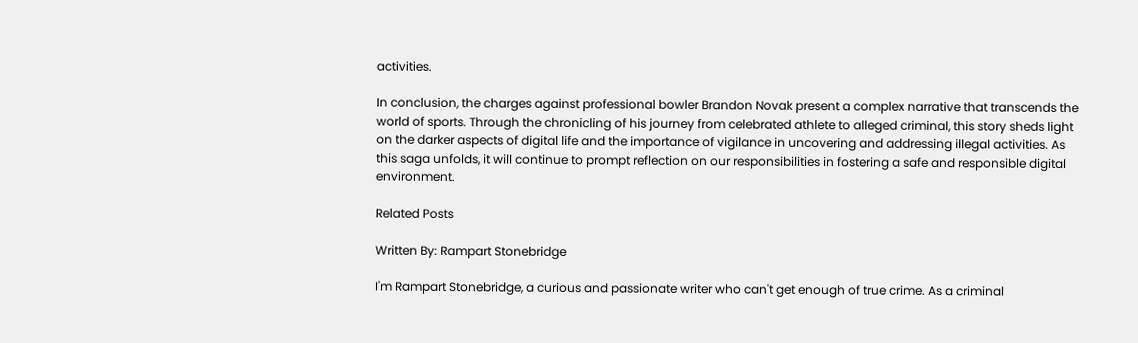activities.

In conclusion, the charges against professional bowler Brandon Novak present a complex narrative that transcends the world of sports. Through the chronicling of his journey from celebrated athlete to alleged criminal, this story sheds light on the darker aspects of digital life and the importance of vigilance in uncovering and addressing illegal activities. As this saga unfolds, it will continue to prompt reflection on our responsibilities in fostering a safe and responsible digital environment.

Related Posts

Written By: Rampart Stonebridge

I'm Rampart Stonebridge, a curious and passionate writer who can't get enough of true crime. As a criminal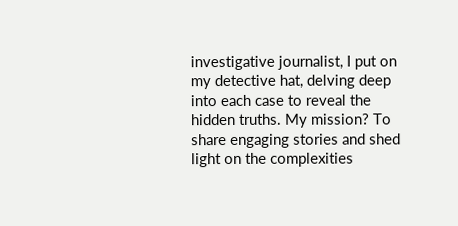investigative journalist, I put on my detective hat, delving deep into each case to reveal the hidden truths. My mission? To share engaging stories and shed light on the complexities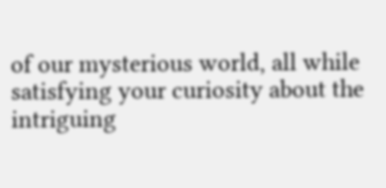of our mysterious world, all while satisfying your curiosity about the intriguing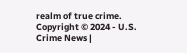realm of true crime.
Copyright © 2024 - U.S. Crime News |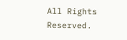All Rights Reserved.